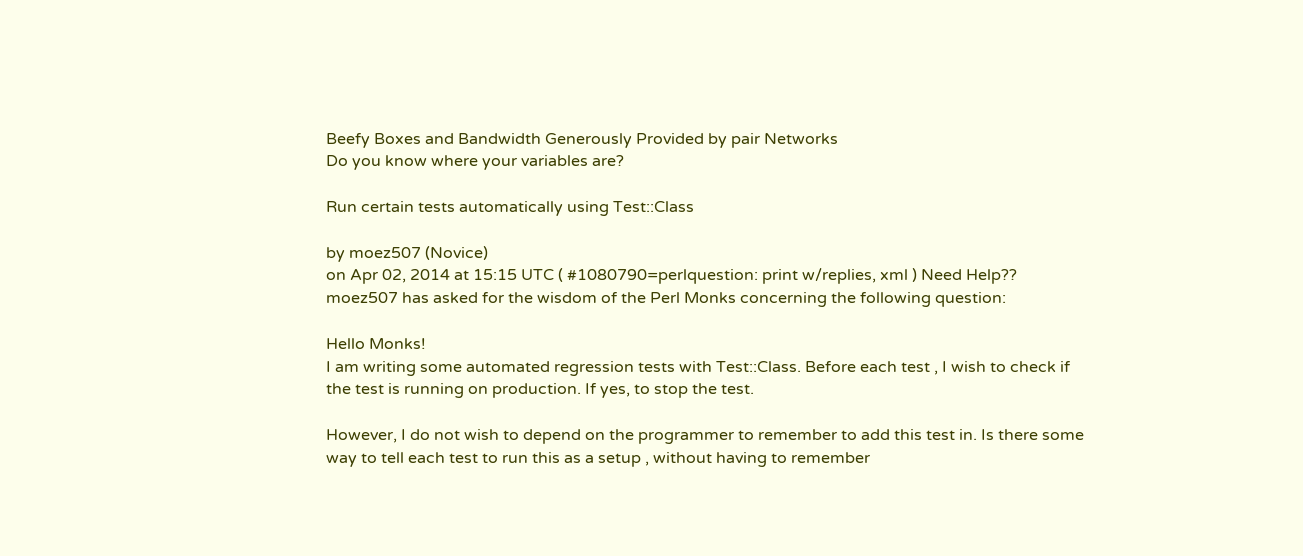Beefy Boxes and Bandwidth Generously Provided by pair Networks
Do you know where your variables are?

Run certain tests automatically using Test::Class

by moez507 (Novice)
on Apr 02, 2014 at 15:15 UTC ( #1080790=perlquestion: print w/replies, xml ) Need Help??
moez507 has asked for the wisdom of the Perl Monks concerning the following question:

Hello Monks!
I am writing some automated regression tests with Test::Class. Before each test , I wish to check if the test is running on production. If yes, to stop the test.

However, I do not wish to depend on the programmer to remember to add this test in. Is there some way to tell each test to run this as a setup , without having to remember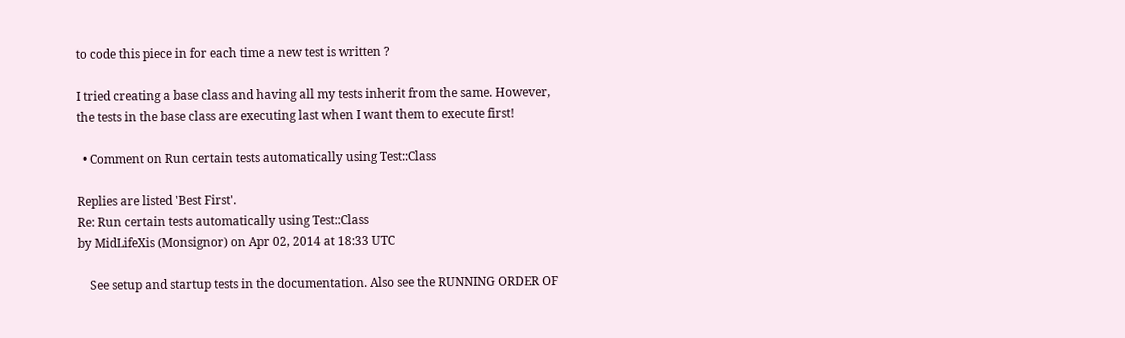to code this piece in for each time a new test is written ?

I tried creating a base class and having all my tests inherit from the same. However, the tests in the base class are executing last when I want them to execute first!

  • Comment on Run certain tests automatically using Test::Class

Replies are listed 'Best First'.
Re: Run certain tests automatically using Test::Class
by MidLifeXis (Monsignor) on Apr 02, 2014 at 18:33 UTC

    See setup and startup tests in the documentation. Also see the RUNNING ORDER OF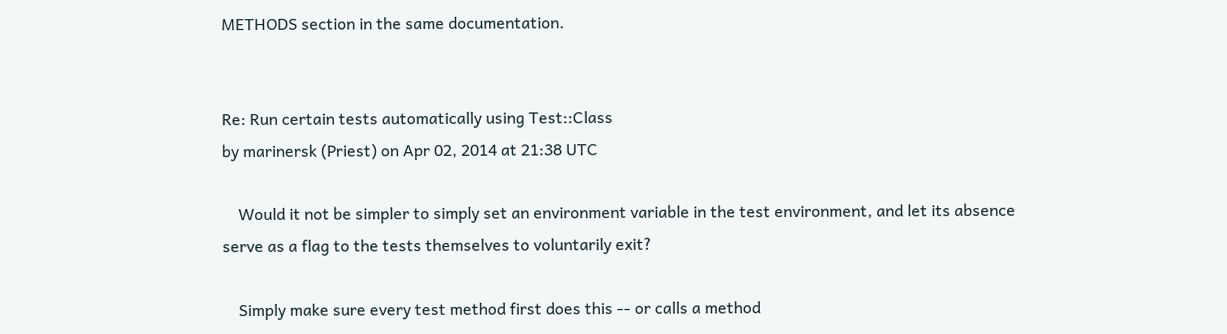METHODS section in the same documentation.


Re: Run certain tests automatically using Test::Class
by marinersk (Priest) on Apr 02, 2014 at 21:38 UTC

    Would it not be simpler to simply set an environment variable in the test environment, and let its absence serve as a flag to the tests themselves to voluntarily exit?

    Simply make sure every test method first does this -- or calls a method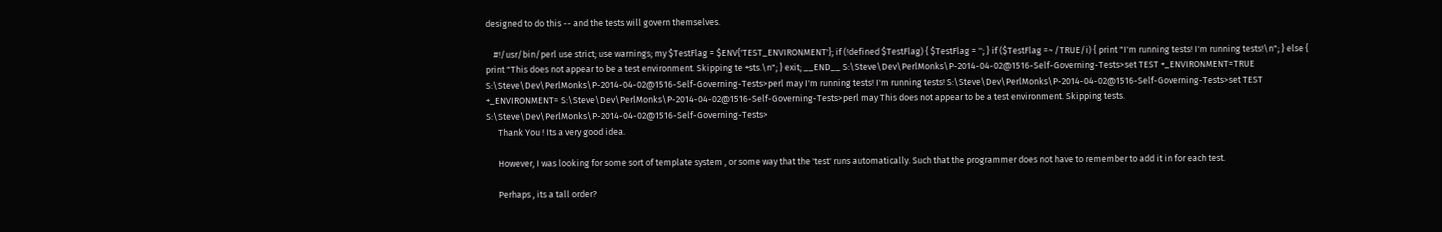designed to do this -- and the tests will govern themselves.

    #!/usr/bin/perl use strict; use warnings; my $TestFlag = $ENV{'TEST_ENVIRONMENT'}; if (!defined $TestFlag) { $TestFlag = ''; } if ($TestFlag =~ /TRUE/i) { print "I'm running tests! I'm running tests!\n"; } else { print "This does not appear to be a test environment. Skipping te +sts.\n"; } exit; __END__ S:\Steve\Dev\PerlMonks\P-2014-04-02@1516-Self-Governing-Tests>set TEST +_ENVIRONMENT=TRUE S:\Steve\Dev\PerlMonks\P-2014-04-02@1516-Self-Governing-Tests>perl may I'm running tests! I'm running tests! S:\Steve\Dev\PerlMonks\P-2014-04-02@1516-Self-Governing-Tests>set TEST +_ENVIRONMENT= S:\Steve\Dev\PerlMonks\P-2014-04-02@1516-Self-Governing-Tests>perl may This does not appear to be a test environment. Skipping tests. S:\Steve\Dev\PerlMonks\P-2014-04-02@1516-Self-Governing-Tests>
      Thank You ! Its a very good idea.

      However, I was looking for some sort of template system , or some way that the 'test' runs automatically. Such that the programmer does not have to remember to add it in for each test.

      Perhaps , its a tall order?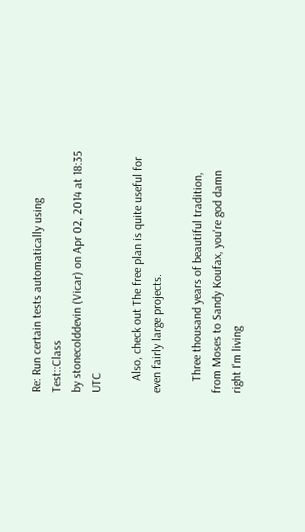Re: Run certain tests automatically using Test::Class
by stonecolddevin (Vicar) on Apr 02, 2014 at 18:35 UTC

    Also, check out The free plan is quite useful for even fairly large projects.

    Three thousand years of beautiful tradition, from Moses to Sandy Koufax, you're god damn right I'm living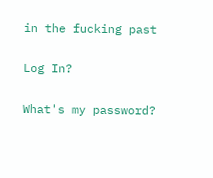in the fucking past

Log In?

What's my password?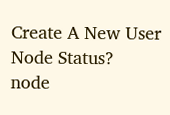Create A New User
Node Status?
node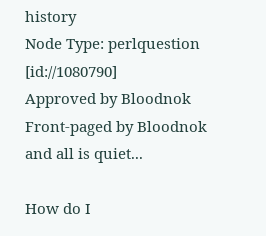history
Node Type: perlquestion [id://1080790]
Approved by Bloodnok
Front-paged by Bloodnok
and all is quiet...

How do I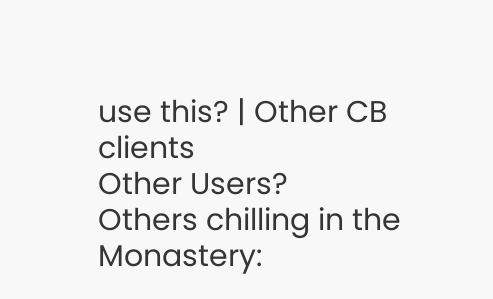use this? | Other CB clients
Other Users?
Others chilling in the Monastery: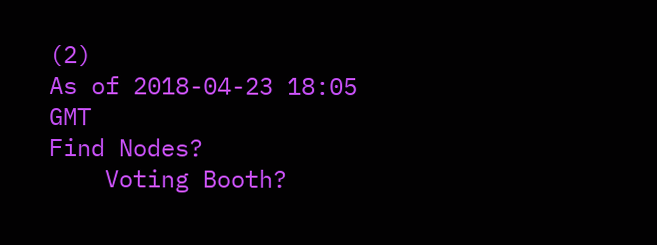(2)
As of 2018-04-23 18:05 GMT
Find Nodes?
    Voting Booth?